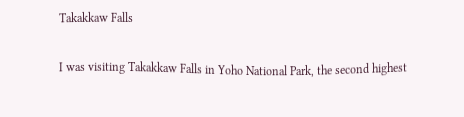Takakkaw Falls

I was visiting Takakkaw Falls in Yoho National Park, the second highest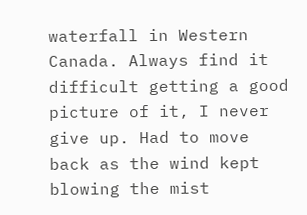waterfall in Western Canada. Always find it difficult getting a good picture of it, I never give up. Had to move back as the wind kept blowing the mist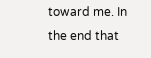toward me. In the end that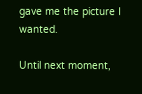gave me the picture I wanted.

Until next moment,